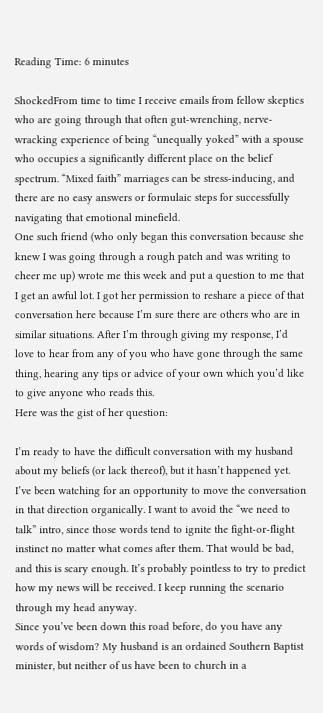Reading Time: 6 minutes

ShockedFrom time to time I receive emails from fellow skeptics who are going through that often gut-wrenching, nerve-wracking experience of being “unequally yoked” with a spouse who occupies a significantly different place on the belief spectrum. “Mixed faith” marriages can be stress-inducing, and there are no easy answers or formulaic steps for successfully navigating that emotional minefield.
One such friend (who only began this conversation because she knew I was going through a rough patch and was writing to cheer me up) wrote me this week and put a question to me that I get an awful lot. I got her permission to reshare a piece of that conversation here because I’m sure there are others who are in similar situations. After I’m through giving my response, I’d love to hear from any of you who have gone through the same thing, hearing any tips or advice of your own which you’d like to give anyone who reads this.
Here was the gist of her question:

I’m ready to have the difficult conversation with my husband about my beliefs (or lack thereof), but it hasn’t happened yet. I’ve been watching for an opportunity to move the conversation in that direction organically. I want to avoid the “we need to talk” intro, since those words tend to ignite the fight-or-flight instinct no matter what comes after them. That would be bad, and this is scary enough. It’s probably pointless to try to predict how my news will be received. I keep running the scenario through my head anyway.
Since you’ve been down this road before, do you have any words of wisdom? My husband is an ordained Southern Baptist minister, but neither of us have been to church in a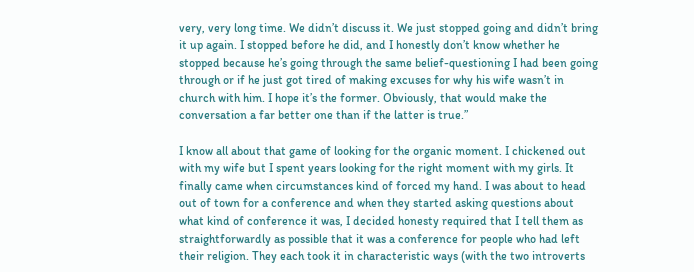very, very long time. We didn’t discuss it. We just stopped going and didn’t bring it up again. I stopped before he did, and I honestly don’t know whether he stopped because he’s going through the same belief-questioning I had been going through or if he just got tired of making excuses for why his wife wasn’t in church with him. I hope it’s the former. Obviously, that would make the conversation a far better one than if the latter is true.”

I know all about that game of looking for the organic moment. I chickened out with my wife but I spent years looking for the right moment with my girls. It finally came when circumstances kind of forced my hand. I was about to head out of town for a conference and when they started asking questions about what kind of conference it was, I decided honesty required that I tell them as straightforwardly as possible that it was a conference for people who had left their religion. They each took it in characteristic ways (with the two introverts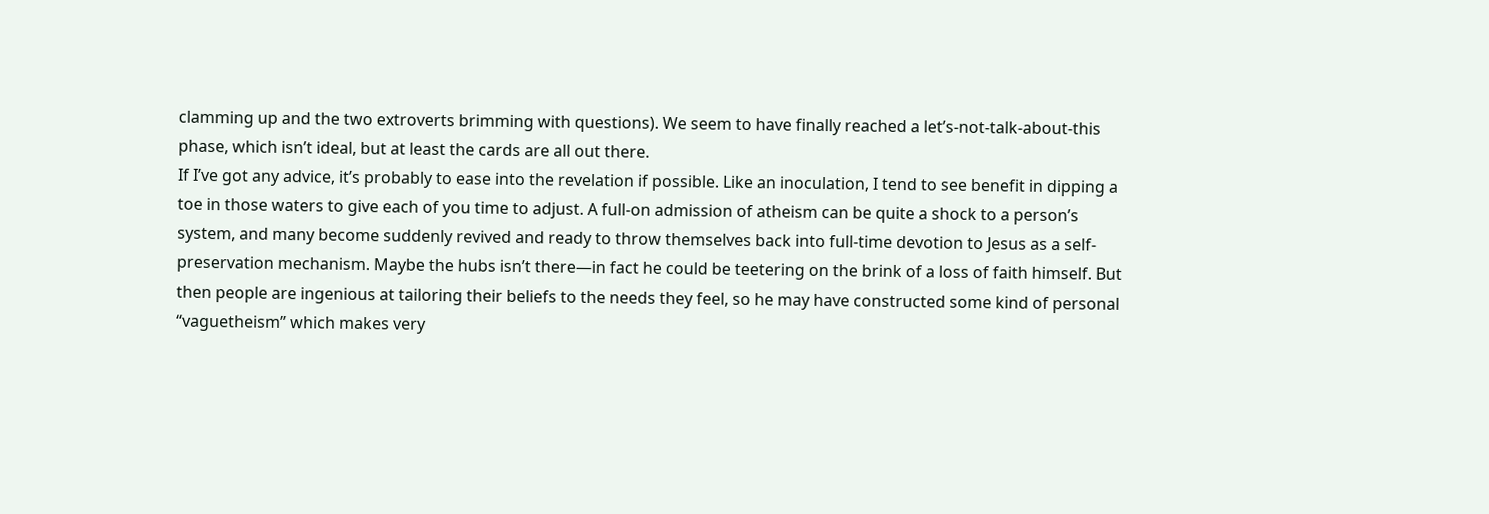clamming up and the two extroverts brimming with questions). We seem to have finally reached a let’s-not-talk-about-this phase, which isn’t ideal, but at least the cards are all out there.
If I’ve got any advice, it’s probably to ease into the revelation if possible. Like an inoculation, I tend to see benefit in dipping a toe in those waters to give each of you time to adjust. A full-on admission of atheism can be quite a shock to a person’s system, and many become suddenly revived and ready to throw themselves back into full-time devotion to Jesus as a self-preservation mechanism. Maybe the hubs isn’t there—in fact he could be teetering on the brink of a loss of faith himself. But then people are ingenious at tailoring their beliefs to the needs they feel, so he may have constructed some kind of personal “vaguetheism” which makes very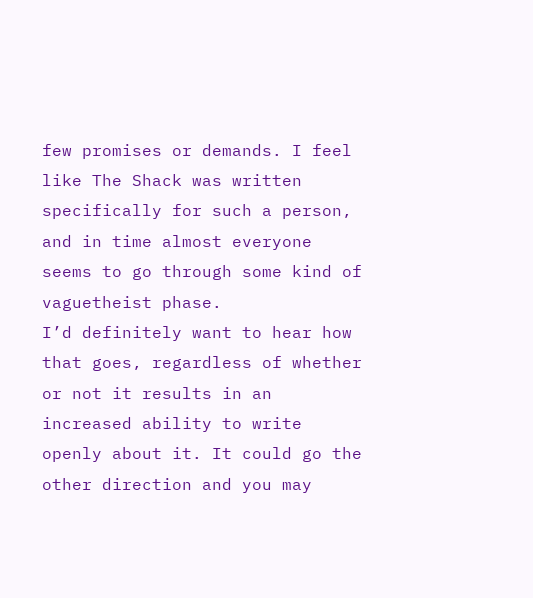few promises or demands. I feel like The Shack was written specifically for such a person, and in time almost everyone seems to go through some kind of vaguetheist phase.
I’d definitely want to hear how that goes, regardless of whether or not it results in an increased ability to write openly about it. It could go the other direction and you may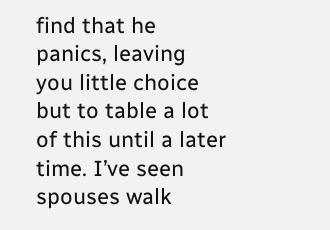find that he panics, leaving you little choice but to table a lot of this until a later time. I’ve seen spouses walk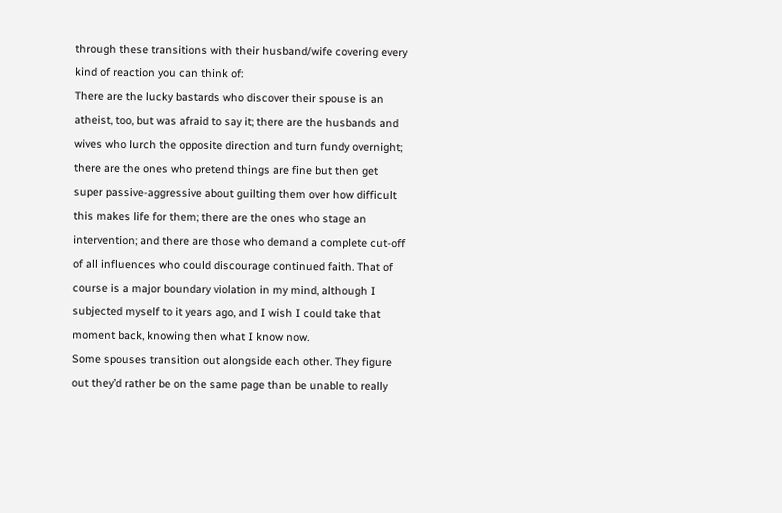through these transitions with their husband/wife covering every kind of reaction you can think of:
There are the lucky bastards who discover their spouse is an atheist, too, but was afraid to say it; there are the husbands and wives who lurch the opposite direction and turn fundy overnight; there are the ones who pretend things are fine but then get super passive-aggressive about guilting them over how difficult this makes life for them; there are the ones who stage an intervention; and there are those who demand a complete cut-off of all influences who could discourage continued faith. That of course is a major boundary violation in my mind, although I subjected myself to it years ago, and I wish I could take that moment back, knowing then what I know now.
Some spouses transition out alongside each other. They figure out they’d rather be on the same page than be unable to really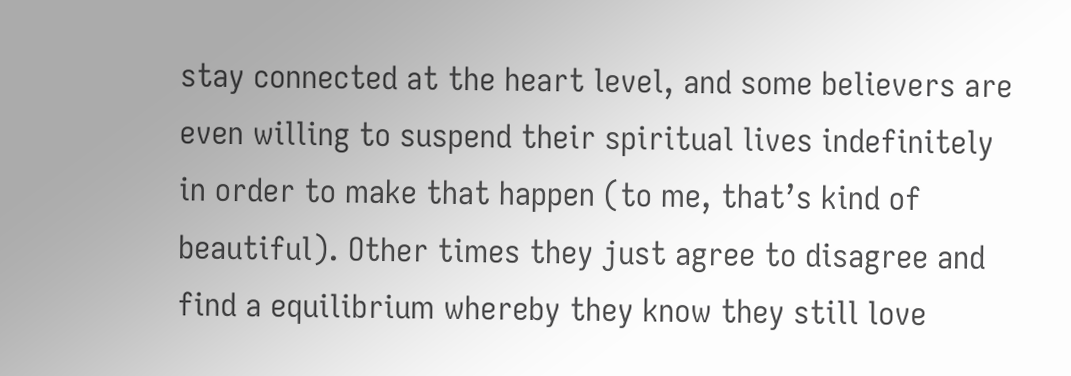stay connected at the heart level, and some believers are even willing to suspend their spiritual lives indefinitely in order to make that happen (to me, that’s kind of beautiful). Other times they just agree to disagree and find a equilibrium whereby they know they still love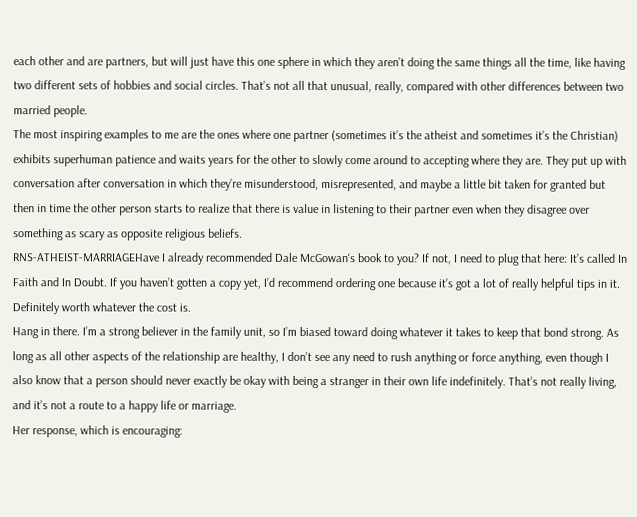each other and are partners, but will just have this one sphere in which they aren’t doing the same things all the time, like having two different sets of hobbies and social circles. That’s not all that unusual, really, compared with other differences between two married people.
The most inspiring examples to me are the ones where one partner (sometimes it’s the atheist and sometimes it’s the Christian) exhibits superhuman patience and waits years for the other to slowly come around to accepting where they are. They put up with conversation after conversation in which they’re misunderstood, misrepresented, and maybe a little bit taken for granted but then in time the other person starts to realize that there is value in listening to their partner even when they disagree over something as scary as opposite religious beliefs.
RNS-ATHEIST-MARRIAGEHave I already recommended Dale McGowan‘s book to you? If not, I need to plug that here: It’s called In Faith and In Doubt. If you haven’t gotten a copy yet, I’d recommend ordering one because it’s got a lot of really helpful tips in it. Definitely worth whatever the cost is.
Hang in there. I’m a strong believer in the family unit, so I’m biased toward doing whatever it takes to keep that bond strong. As long as all other aspects of the relationship are healthy, I don’t see any need to rush anything or force anything, even though I also know that a person should never exactly be okay with being a stranger in their own life indefinitely. That’s not really living, and it’s not a route to a happy life or marriage.
Her response, which is encouraging: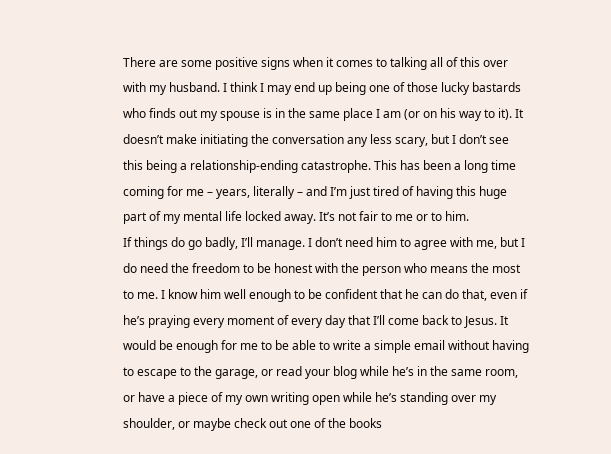There are some positive signs when it comes to talking all of this over with my husband. I think I may end up being one of those lucky bastards who finds out my spouse is in the same place I am (or on his way to it). It doesn’t make initiating the conversation any less scary, but I don’t see this being a relationship-ending catastrophe. This has been a long time coming for me – years, literally – and I’m just tired of having this huge part of my mental life locked away. It’s not fair to me or to him.
If things do go badly, I’ll manage. I don’t need him to agree with me, but I do need the freedom to be honest with the person who means the most to me. I know him well enough to be confident that he can do that, even if he’s praying every moment of every day that I’ll come back to Jesus. It would be enough for me to be able to write a simple email without having to escape to the garage, or read your blog while he’s in the same room, or have a piece of my own writing open while he’s standing over my shoulder, or maybe check out one of the books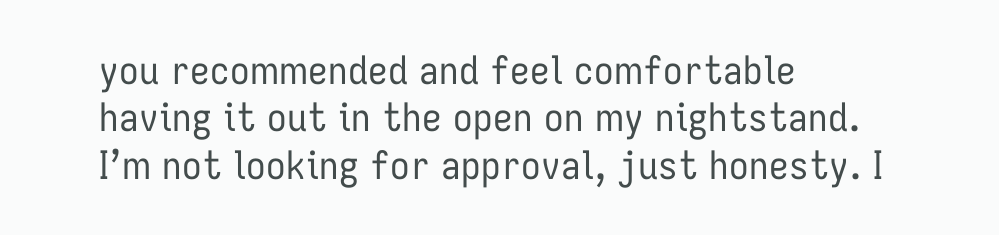you recommended and feel comfortable having it out in the open on my nightstand. I’m not looking for approval, just honesty. I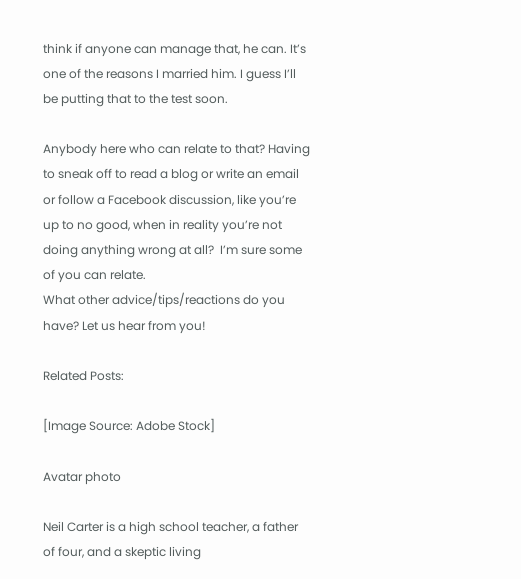think if anyone can manage that, he can. It’s one of the reasons I married him. I guess I’ll be putting that to the test soon.

Anybody here who can relate to that? Having to sneak off to read a blog or write an email or follow a Facebook discussion, like you’re up to no good, when in reality you’re not doing anything wrong at all?  I’m sure some of you can relate.
What other advice/tips/reactions do you have? Let us hear from you!

Related Posts:

[Image Source: Adobe Stock]

Avatar photo

Neil Carter is a high school teacher, a father of four, and a skeptic living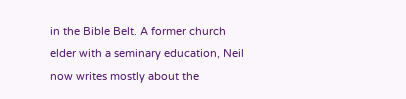in the Bible Belt. A former church elder with a seminary education, Neil now writes mostly about the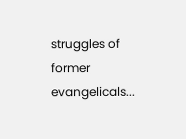struggles of former evangelicals...